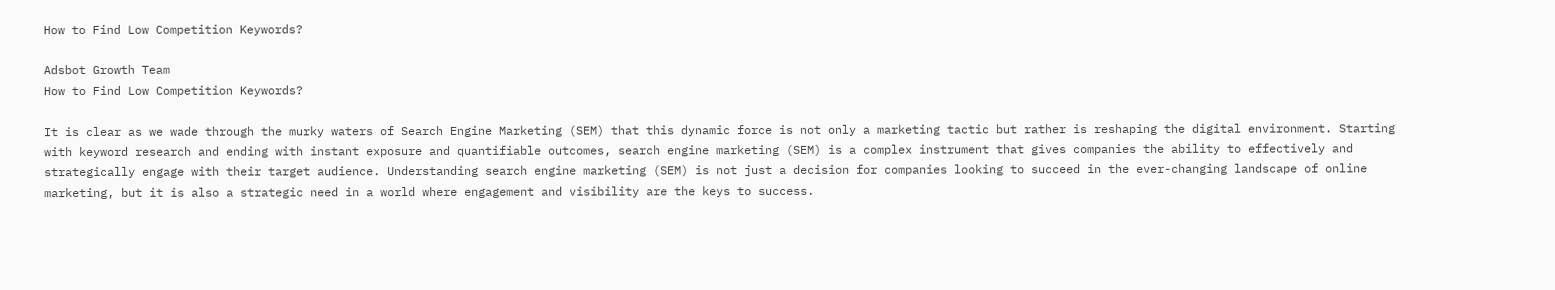How to Find Low Competition Keywords?

Adsbot Growth Team
How to Find Low Competition Keywords?

It is clear as we wade through the murky waters of Search Engine Marketing (SEM) that this dynamic force is not only a marketing tactic but rather is reshaping the digital environment. Starting with keyword research and ending with instant exposure and quantifiable outcomes, search engine marketing (SEM) is a complex instrument that gives companies the ability to effectively and strategically engage with their target audience. Understanding search engine marketing (SEM) is not just a decision for companies looking to succeed in the ever-changing landscape of online marketing, but it is also a strategic need in a world where engagement and visibility are the keys to success.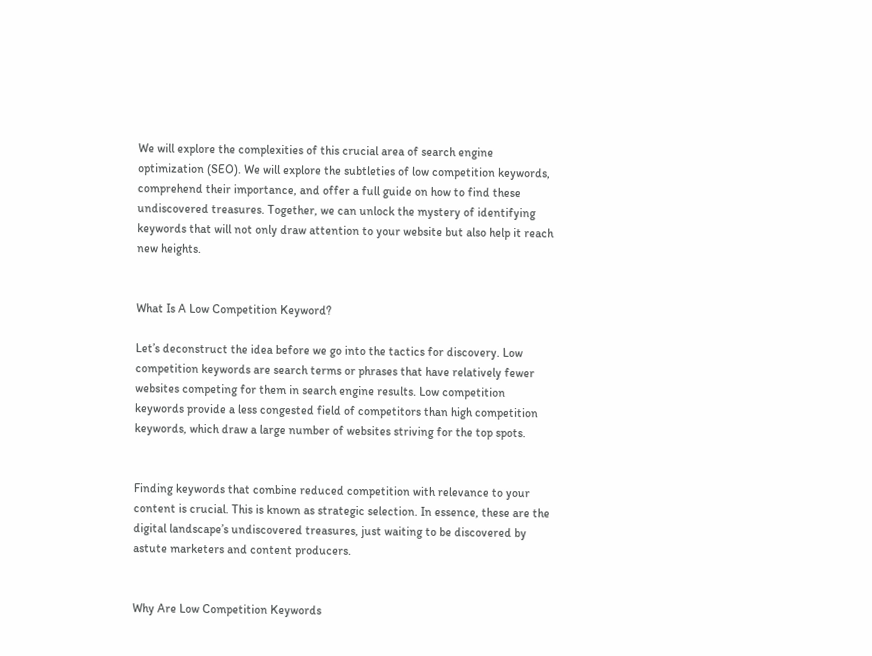We will explore the complexities of this crucial area of search engine optimization (SEO). We will explore the subtleties of low competition keywords, comprehend their importance, and offer a full guide on how to find these undiscovered treasures. Together, we can unlock the mystery of identifying keywords that will not only draw attention to your website but also help it reach new heights.


What Is A Low Competition Keyword?

Let’s deconstruct the idea before we go into the tactics for discovery. Low competition keywords are search terms or phrases that have relatively fewer websites competing for them in search engine results. Low competition keywords provide a less congested field of competitors than high competition keywords, which draw a large number of websites striving for the top spots.


Finding keywords that combine reduced competition with relevance to your content is crucial. This is known as strategic selection. In essence, these are the digital landscape’s undiscovered treasures, just waiting to be discovered by astute marketers and content producers.


Why Are Low Competition Keywords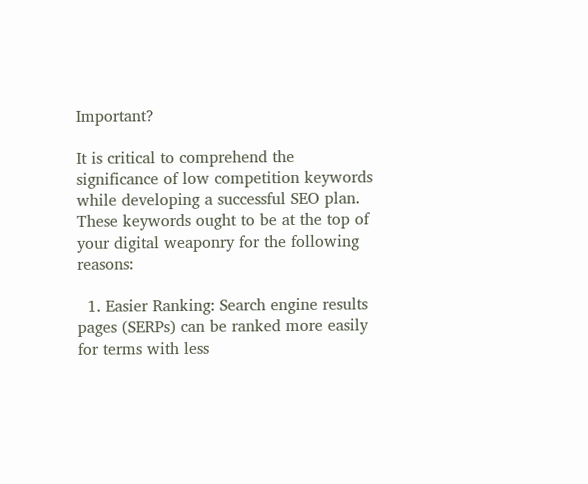Important?

It is critical to comprehend the significance of low competition keywords while developing a successful SEO plan. These keywords ought to be at the top of your digital weaponry for the following reasons:

  1. Easier Ranking: Search engine results pages (SERPs) can be ranked more easily for terms with less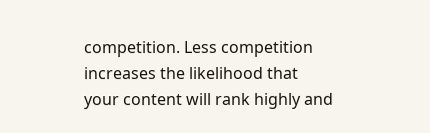competition. Less competition increases the likelihood that your content will rank highly and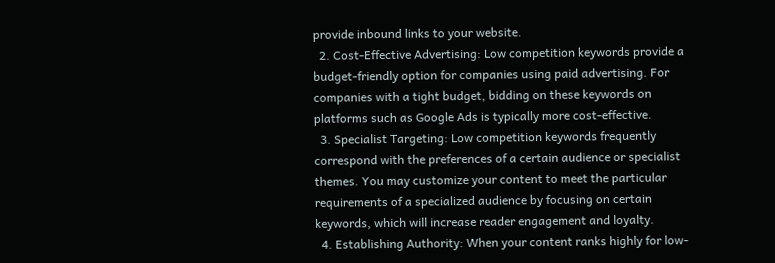provide inbound links to your website.
  2. Cost-Effective Advertising: Low competition keywords provide a budget-friendly option for companies using paid advertising. For companies with a tight budget, bidding on these keywords on platforms such as Google Ads is typically more cost-effective.
  3. Specialist Targeting: Low competition keywords frequently correspond with the preferences of a certain audience or specialist themes. You may customize your content to meet the particular requirements of a specialized audience by focusing on certain keywords, which will increase reader engagement and loyalty.
  4. Establishing Authority: When your content ranks highly for low-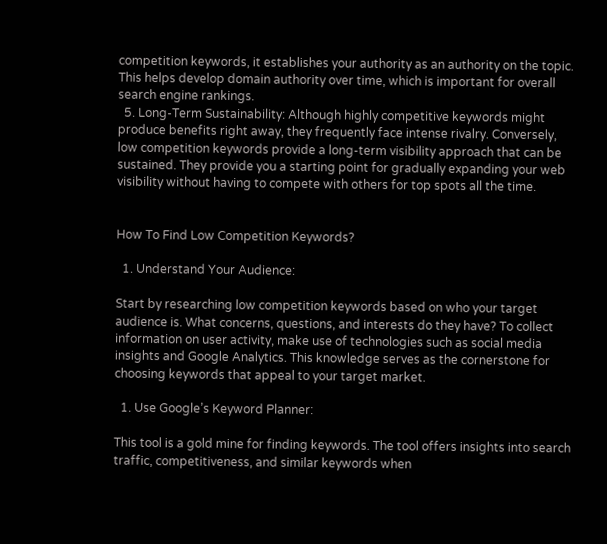competition keywords, it establishes your authority as an authority on the topic. This helps develop domain authority over time, which is important for overall search engine rankings.
  5. Long-Term Sustainability: Although highly competitive keywords might produce benefits right away, they frequently face intense rivalry. Conversely, low competition keywords provide a long-term visibility approach that can be sustained. They provide you a starting point for gradually expanding your web visibility without having to compete with others for top spots all the time.


How To Find Low Competition Keywords?

  1. Understand Your Audience:

Start by researching low competition keywords based on who your target audience is. What concerns, questions, and interests do they have? To collect information on user activity, make use of technologies such as social media insights and Google Analytics. This knowledge serves as the cornerstone for choosing keywords that appeal to your target market.

  1. Use Google’s Keyword Planner:

This tool is a gold mine for finding keywords. The tool offers insights into search traffic, competitiveness, and similar keywords when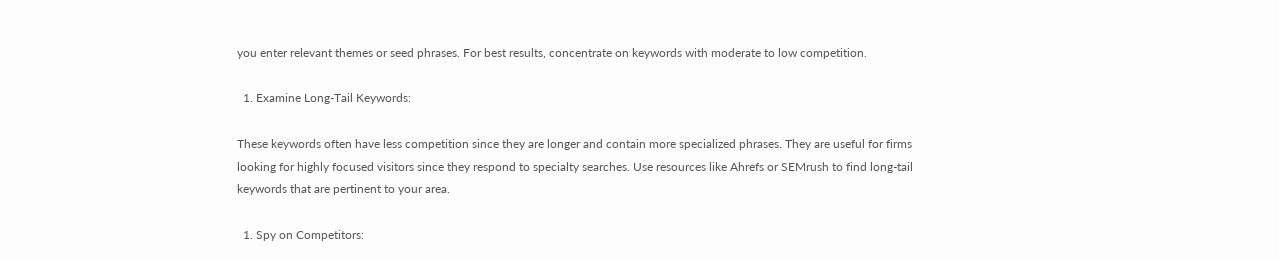you enter relevant themes or seed phrases. For best results, concentrate on keywords with moderate to low competition.

  1. Examine Long-Tail Keywords:

These keywords often have less competition since they are longer and contain more specialized phrases. They are useful for firms looking for highly focused visitors since they respond to specialty searches. Use resources like Ahrefs or SEMrush to find long-tail keywords that are pertinent to your area.

  1. Spy on Competitors: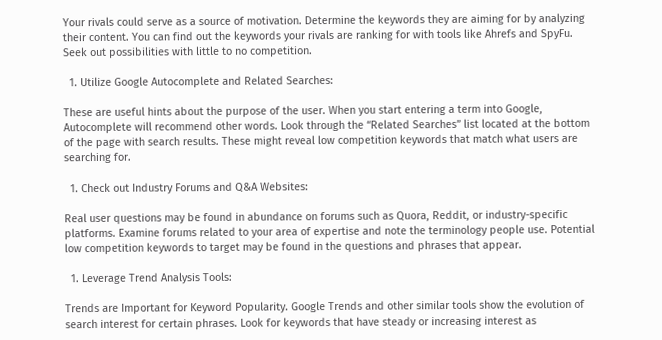Your rivals could serve as a source of motivation. Determine the keywords they are aiming for by analyzing their content. You can find out the keywords your rivals are ranking for with tools like Ahrefs and SpyFu. Seek out possibilities with little to no competition.

  1. Utilize Google Autocomplete and Related Searches:

These are useful hints about the purpose of the user. When you start entering a term into Google, Autocomplete will recommend other words. Look through the “Related Searches” list located at the bottom of the page with search results. These might reveal low competition keywords that match what users are searching for.

  1. Check out Industry Forums and Q&A Websites:

Real user questions may be found in abundance on forums such as Quora, Reddit, or industry-specific platforms. Examine forums related to your area of expertise and note the terminology people use. Potential low competition keywords to target may be found in the questions and phrases that appear.

  1. Leverage Trend Analysis Tools:

Trends are Important for Keyword Popularity. Google Trends and other similar tools show the evolution of search interest for certain phrases. Look for keywords that have steady or increasing interest as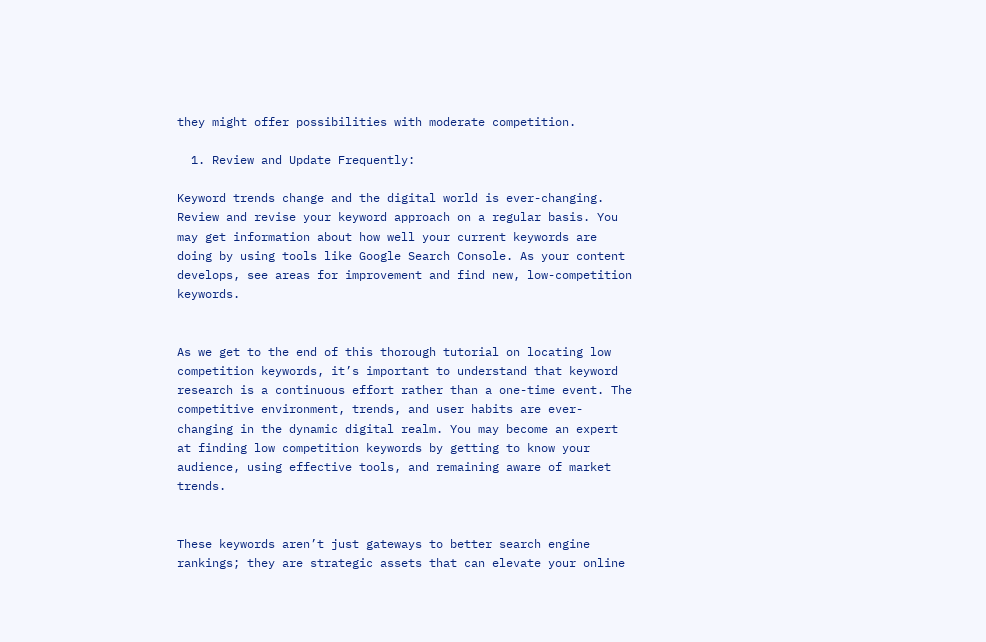they might offer possibilities with moderate competition.

  1. Review and Update Frequently:

Keyword trends change and the digital world is ever-changing. Review and revise your keyword approach on a regular basis. You may get information about how well your current keywords are doing by using tools like Google Search Console. As your content develops, see areas for improvement and find new, low-competition keywords.


As we get to the end of this thorough tutorial on locating low competition keywords, it’s important to understand that keyword research is a continuous effort rather than a one-time event. The competitive environment, trends, and user habits are ever-changing in the dynamic digital realm. You may become an expert at finding low competition keywords by getting to know your audience, using effective tools, and remaining aware of market trends.


These keywords aren’t just gateways to better search engine rankings; they are strategic assets that can elevate your online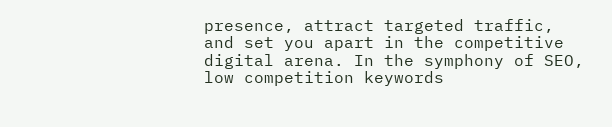presence, attract targeted traffic, and set you apart in the competitive digital arena. In the symphony of SEO, low competition keywords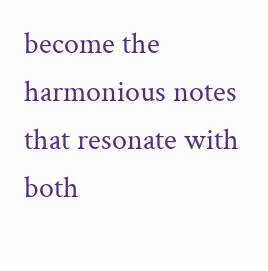become the harmonious notes that resonate with both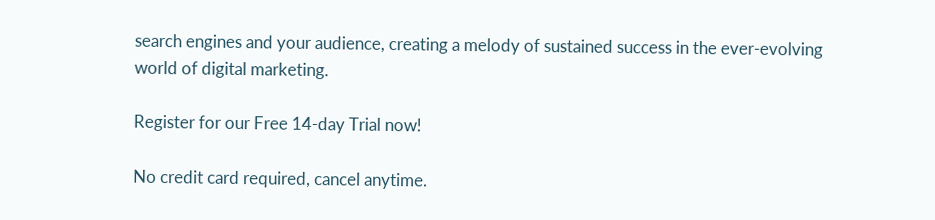search engines and your audience, creating a melody of sustained success in the ever-evolving world of digital marketing.

Register for our Free 14-day Trial now!

No credit card required, cancel anytime.